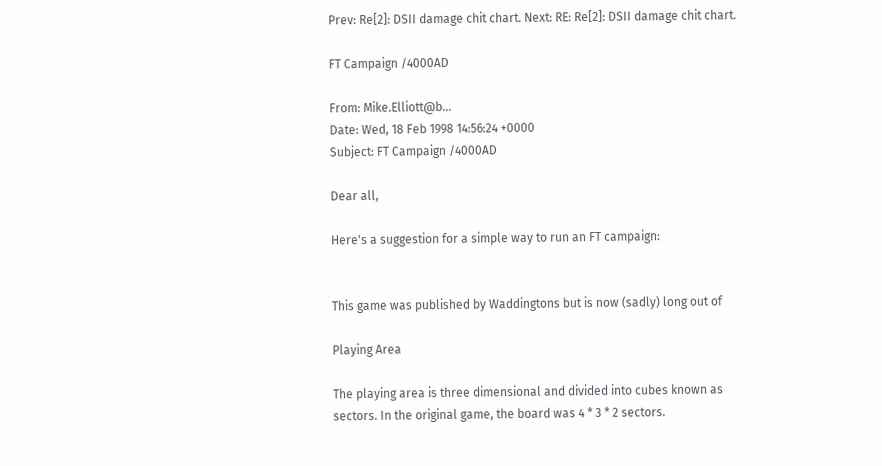Prev: Re[2]: DSII damage chit chart. Next: RE: Re[2]: DSII damage chit chart.

FT Campaign /4000AD

From: Mike.Elliott@b...
Date: Wed, 18 Feb 1998 14:56:24 +0000
Subject: FT Campaign /4000AD

Dear all,

Here's a suggestion for a simple way to run an FT campaign:


This game was published by Waddingtons but is now (sadly) long out of

Playing Area

The playing area is three dimensional and divided into cubes known as
sectors. In the original game, the board was 4 * 3 * 2 sectors.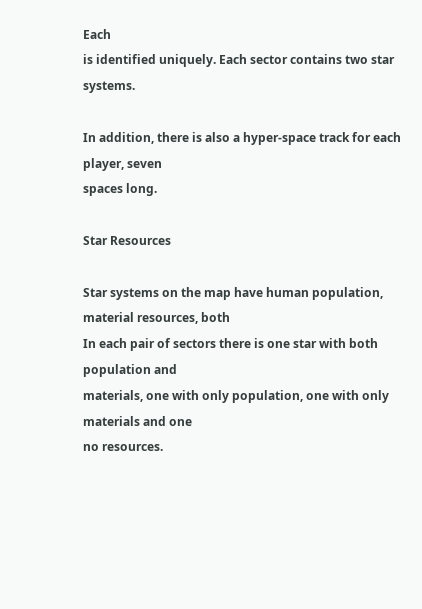Each
is identified uniquely. Each sector contains two star systems.

In addition, there is also a hyper-space track for each player, seven
spaces long.

Star Resources

Star systems on the map have human population, material resources, both
In each pair of sectors there is one star with both population and
materials, one with only population, one with only materials and one
no resources.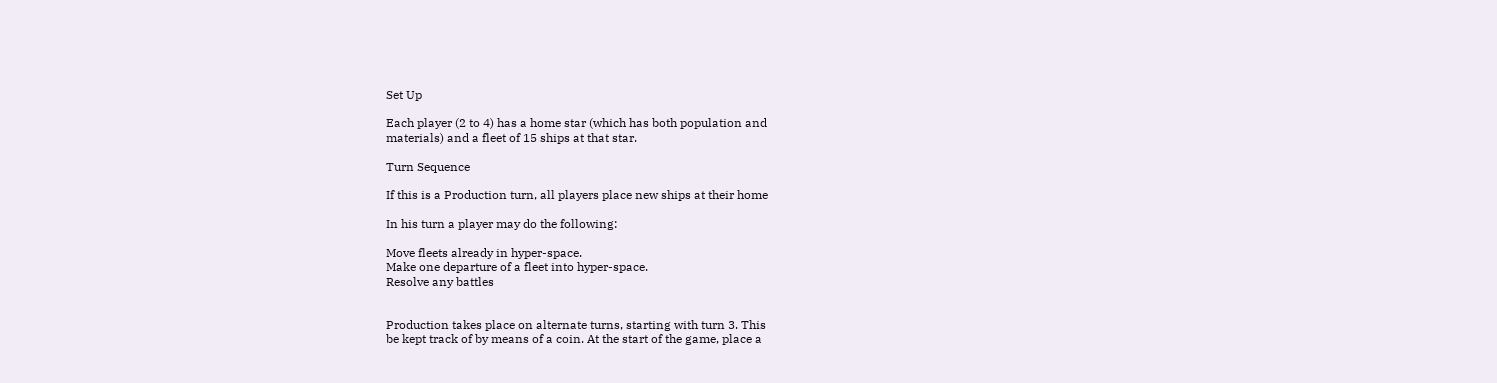Set Up

Each player (2 to 4) has a home star (which has both population and
materials) and a fleet of 15 ships at that star.

Turn Sequence

If this is a Production turn, all players place new ships at their home

In his turn a player may do the following:

Move fleets already in hyper-space.
Make one departure of a fleet into hyper-space.
Resolve any battles


Production takes place on alternate turns, starting with turn 3. This
be kept track of by means of a coin. At the start of the game, place a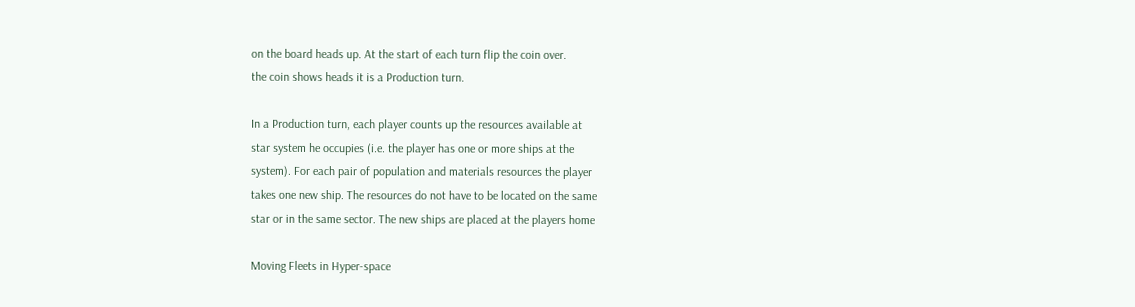on the board heads up. At the start of each turn flip the coin over.
the coin shows heads it is a Production turn.

In a Production turn, each player counts up the resources available at
star system he occupies (i.e. the player has one or more ships at the
system). For each pair of population and materials resources the player
takes one new ship. The resources do not have to be located on the same
star or in the same sector. The new ships are placed at the players home

Moving Fleets in Hyper-space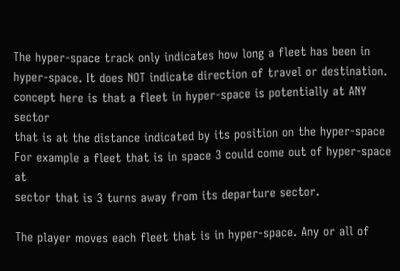The hyper-space track only indicates how long a fleet has been in
hyper-space. It does NOT indicate direction of travel or destination.
concept here is that a fleet in hyper-space is potentially at ANY sector
that is at the distance indicated by its position on the hyper-space
For example a fleet that is in space 3 could come out of hyper-space at
sector that is 3 turns away from its departure sector.

The player moves each fleet that is in hyper-space. Any or all of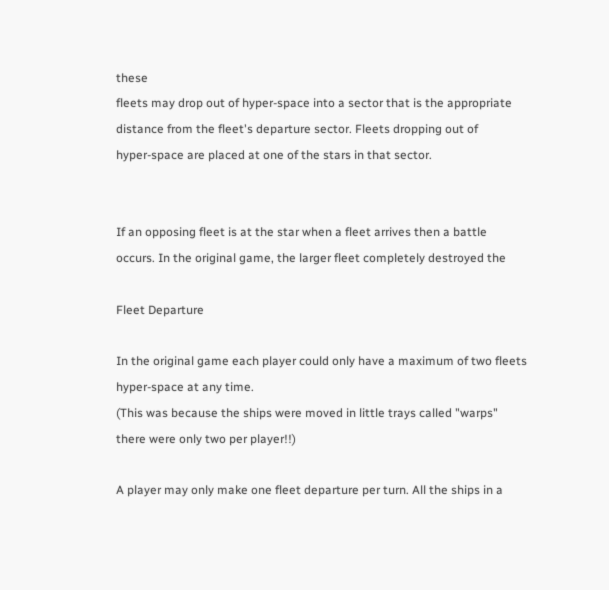these
fleets may drop out of hyper-space into a sector that is the appropriate
distance from the fleet's departure sector. Fleets dropping out of
hyper-space are placed at one of the stars in that sector.


If an opposing fleet is at the star when a fleet arrives then a battle
occurs. In the original game, the larger fleet completely destroyed the

Fleet Departure

In the original game each player could only have a maximum of two fleets
hyper-space at any time.
(This was because the ships were moved in little trays called "warps"
there were only two per player!!)

A player may only make one fleet departure per turn. All the ships in a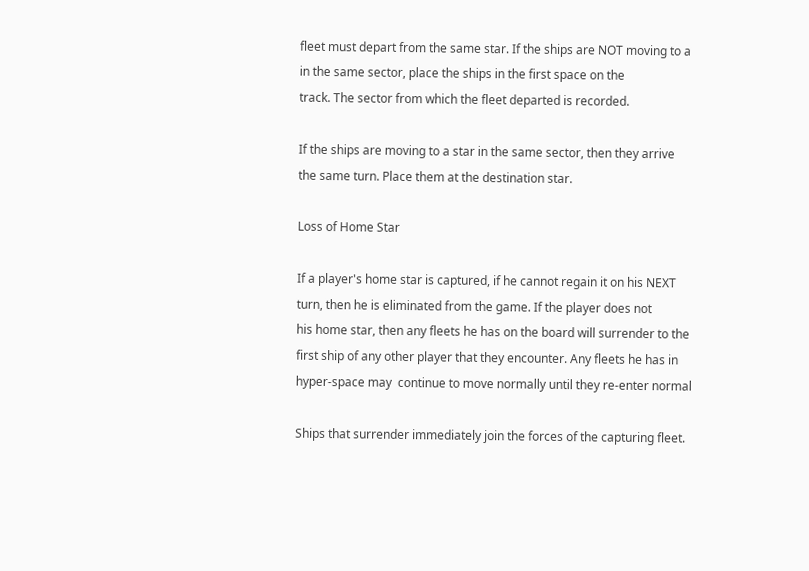fleet must depart from the same star. If the ships are NOT moving to a
in the same sector, place the ships in the first space on the
track. The sector from which the fleet departed is recorded.

If the ships are moving to a star in the same sector, then they arrive
the same turn. Place them at the destination star.

Loss of Home Star

If a player's home star is captured, if he cannot regain it on his NEXT
turn, then he is eliminated from the game. If the player does not
his home star, then any fleets he has on the board will surrender to the
first ship of any other player that they encounter. Any fleets he has in
hyper-space may  continue to move normally until they re-enter normal

Ships that surrender immediately join the forces of the capturing fleet.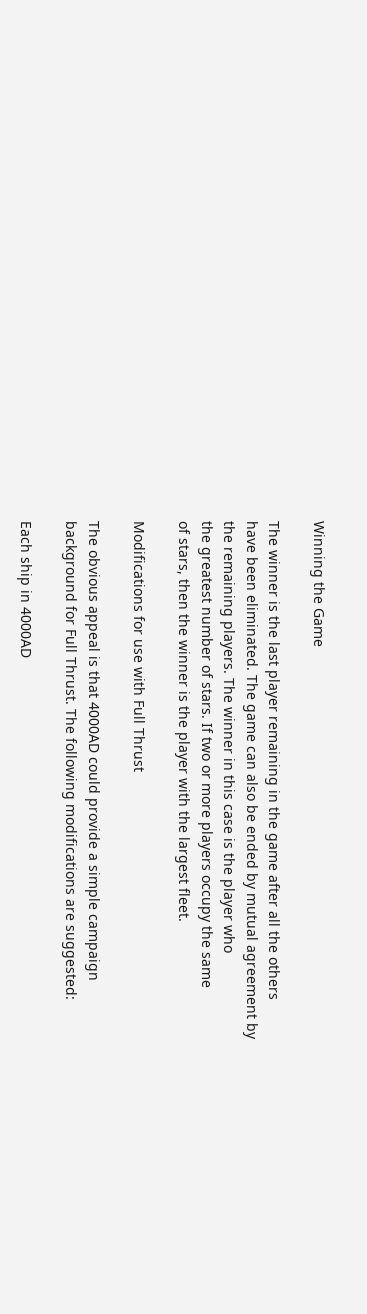Winning the Game

The winner is the last player remaining in the game after all the others
have been eliminated. The game can also be ended by mutual agreement by
the remaining players. The winner in this case is the player who
the greatest number of stars. If two or more players occupy the same
of stars, then the winner is the player with the largest fleet.

Modifications for use with Full Thrust

The obvious appeal is that 4000AD could provide a simple campaign
background for Full Thrust. The following modifications are suggested:

Each ship in 4000AD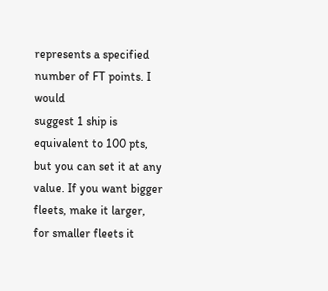represents a specified number of FT points. I would
suggest 1 ship is equivalent to 100 pts, but you can set it at any
value. If you want bigger fleets, make it larger, for smaller fleets it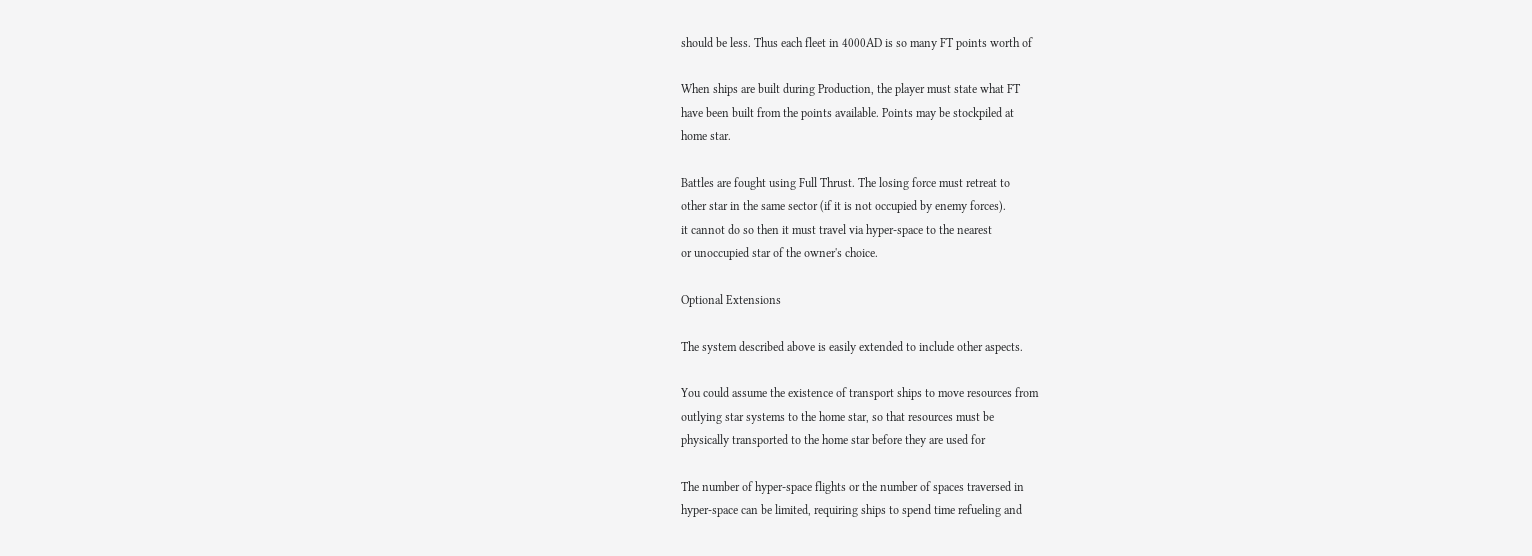should be less. Thus each fleet in 4000AD is so many FT points worth of

When ships are built during Production, the player must state what FT
have been built from the points available. Points may be stockpiled at
home star.

Battles are fought using Full Thrust. The losing force must retreat to
other star in the same sector (if it is not occupied by enemy forces).
it cannot do so then it must travel via hyper-space to the nearest
or unoccupied star of the owner's choice.

Optional Extensions

The system described above is easily extended to include other aspects.

You could assume the existence of transport ships to move resources from
outlying star systems to the home star, so that resources must be
physically transported to the home star before they are used for

The number of hyper-space flights or the number of spaces traversed in
hyper-space can be limited, requiring ships to spend time refueling and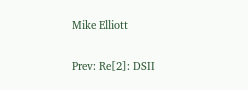Mike Elliott

Prev: Re[2]: DSII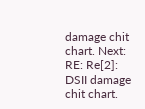damage chit chart. Next: RE: Re[2]: DSII damage chit chart.